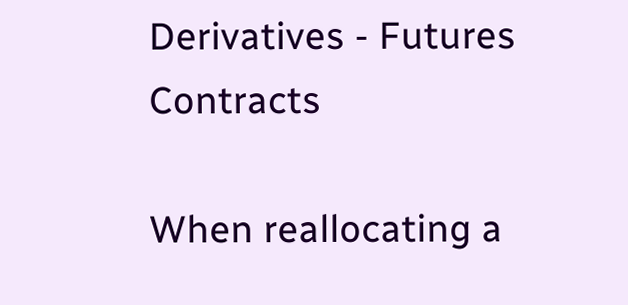Derivatives - Futures Contracts

When reallocating a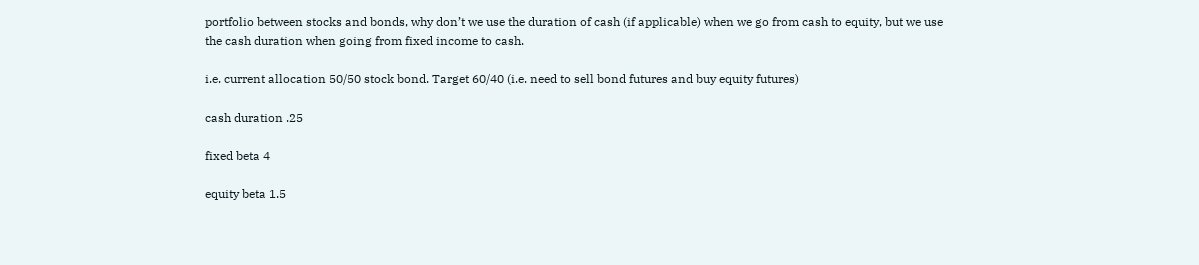portfolio between stocks and bonds, why don’t we use the duration of cash (if applicable) when we go from cash to equity, but we use the cash duration when going from fixed income to cash.

i.e. current allocation 50/50 stock bond. Target 60/40 (i.e. need to sell bond futures and buy equity futures)

cash duration .25

fixed beta 4

equity beta 1.5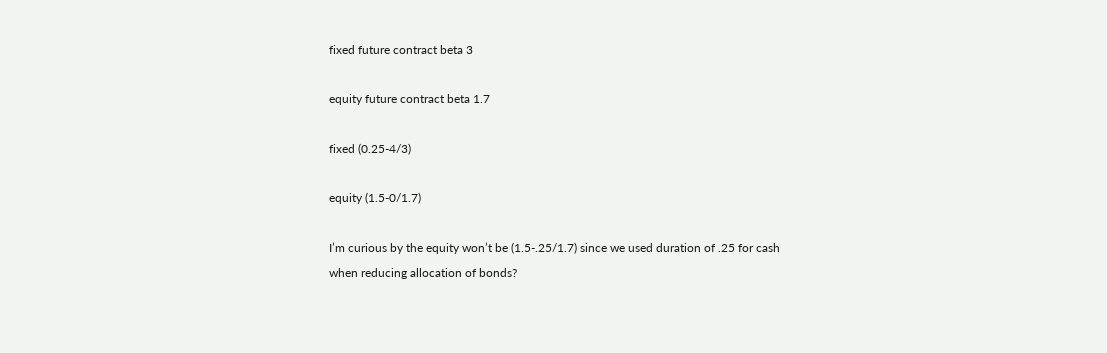fixed future contract beta 3

equity future contract beta 1.7

fixed (0.25-4/3)

equity (1.5-0/1.7)

I’m curious by the equity won’t be (1.5-.25/1.7) since we used duration of .25 for cash when reducing allocation of bonds?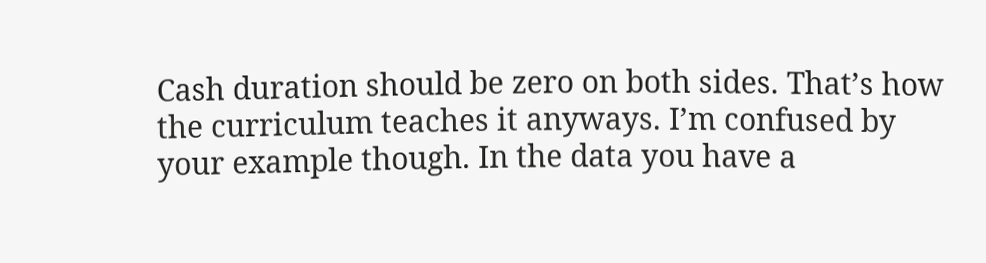Cash duration should be zero on both sides. That’s how the curriculum teaches it anyways. I’m confused by your example though. In the data you have a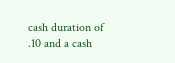cash duration of .10 and a cash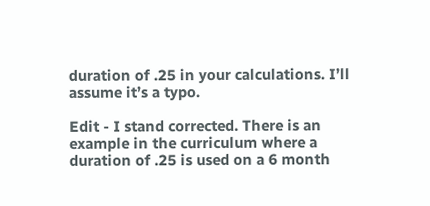duration of .25 in your calculations. I’ll assume it’s a typo.

Edit - I stand corrected. There is an example in the curriculum where a duration of .25 is used on a 6 month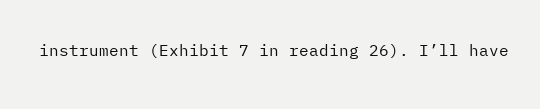instrument (Exhibit 7 in reading 26). I’ll have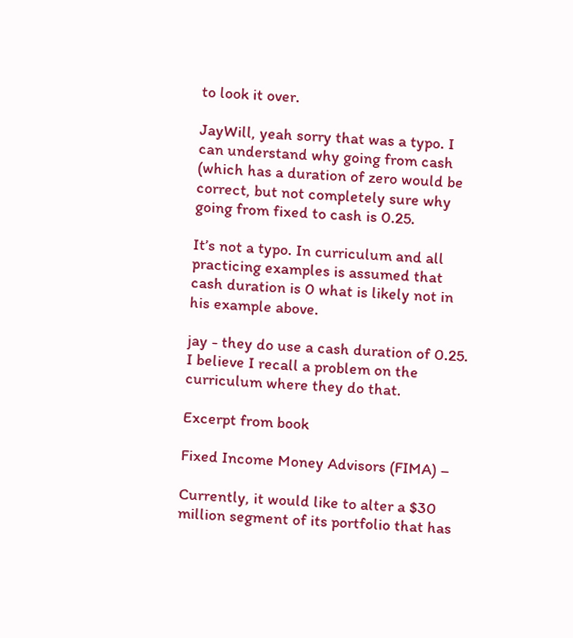to look it over.

JayWill, yeah sorry that was a typo. I can understand why going from cash (which has a duration of zero would be correct, but not completely sure why going from fixed to cash is 0.25.

It’s not a typo. In curriculum and all practicing examples is assumed that cash duration is 0 what is likely not in his example above.

jay - they do use a cash duration of 0.25. I believe I recall a problem on the curriculum where they do that.

Excerpt from book

Fixed Income Money Advisors (FIMA) –

Currently, it would like to alter a $30 million segment of its portfolio that has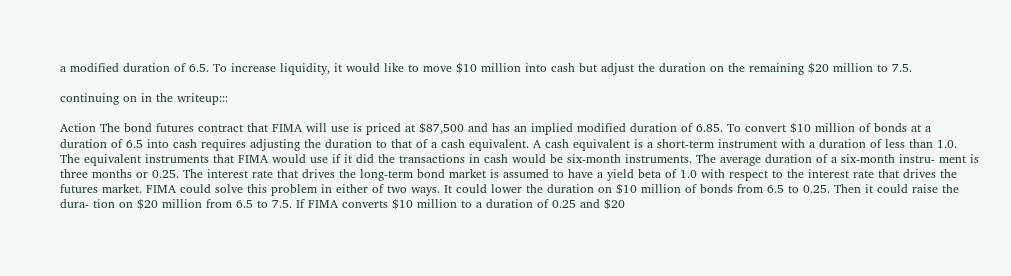a modified duration of 6.5. To increase liquidity, it would like to move $10 million into cash but adjust the duration on the remaining $20 million to 7.5.

continuing on in the writeup:::

Action The bond futures contract that FIMA will use is priced at $87,500 and has an implied modified duration of 6.85. To convert $10 million of bonds at a duration of 6.5 into cash requires adjusting the duration to that of a cash equivalent. A cash equivalent is a short-term instrument with a duration of less than 1.0. The equivalent instruments that FIMA would use if it did the transactions in cash would be six-month instruments. The average duration of a six-month instru- ment is three months or 0.25. The interest rate that drives the long-term bond market is assumed to have a yield beta of 1.0 with respect to the interest rate that drives the futures market. FIMA could solve this problem in either of two ways. It could lower the duration on $10 million of bonds from 6.5 to 0.25. Then it could raise the dura- tion on $20 million from 6.5 to 7.5. If FIMA converts $10 million to a duration of 0.25 and $20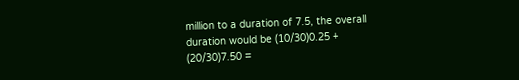million to a duration of 7.5, the overall duration would be (10/30)0.25 + (20/30)7.50 =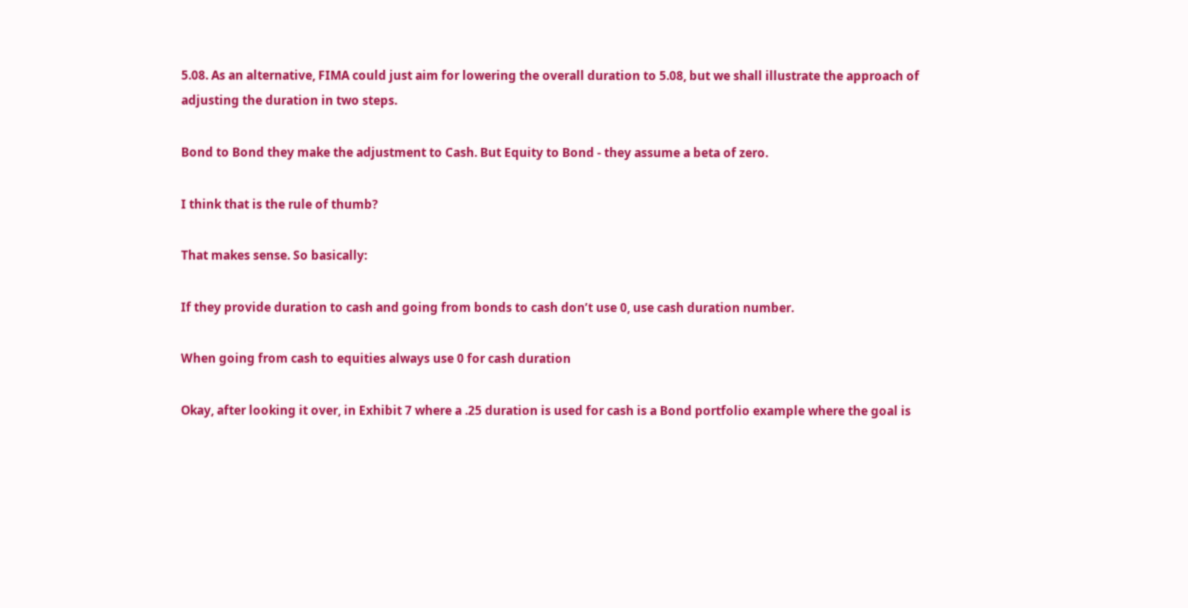5.08. As an alternative, FIMA could just aim for lowering the overall duration to 5.08, but we shall illustrate the approach of adjusting the duration in two steps.

Bond to Bond they make the adjustment to Cash. But Equity to Bond - they assume a beta of zero.

I think that is the rule of thumb?

That makes sense. So basically:

If they provide duration to cash and going from bonds to cash don’t use 0, use cash duration number.

When going from cash to equities always use 0 for cash duration

Okay, after looking it over, in Exhibit 7 where a .25 duration is used for cash is a Bond portfolio example where the goal is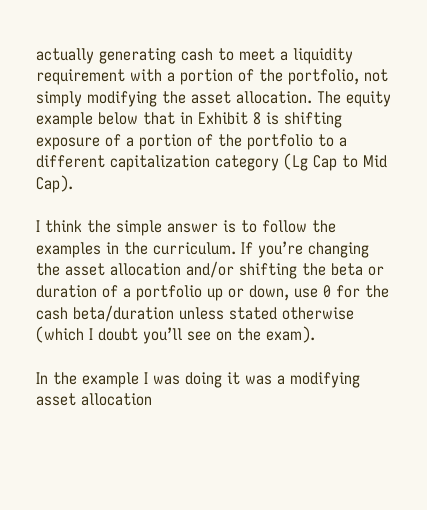actually generating cash to meet a liquidity requirement with a portion of the portfolio, not simply modifying the asset allocation. The equity example below that in Exhibit 8 is shifting exposure of a portion of the portfolio to a different capitalization category (Lg Cap to Mid Cap).

I think the simple answer is to follow the examples in the curriculum. If you’re changing the asset allocation and/or shifting the beta or duration of a portfolio up or down, use 0 for the cash beta/duration unless stated otherwise (which I doubt you’ll see on the exam).

In the example I was doing it was a modifying asset allocation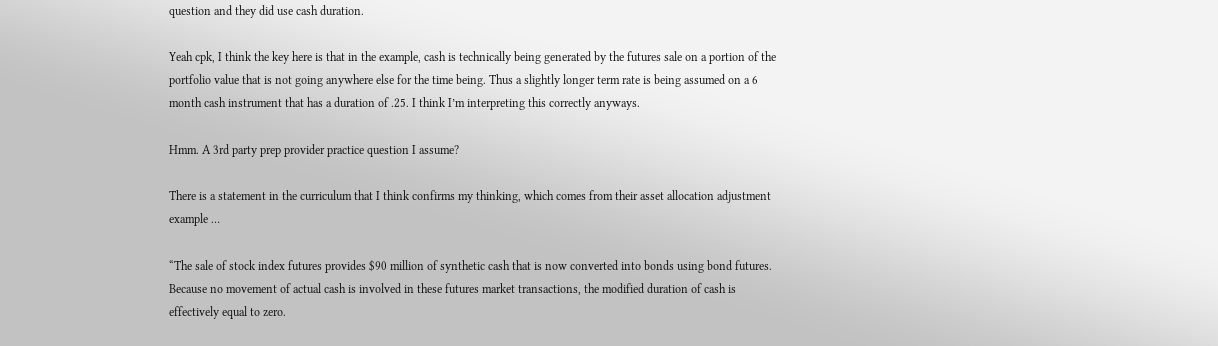question and they did use cash duration.

Yeah cpk, I think the key here is that in the example, cash is technically being generated by the futures sale on a portion of the portfolio value that is not going anywhere else for the time being. Thus a slightly longer term rate is being assumed on a 6 month cash instrument that has a duration of .25. I think I’m interpreting this correctly anyways.

Hmm. A 3rd party prep provider practice question I assume?

There is a statement in the curriculum that I think confirms my thinking, which comes from their asset allocation adjustment example …

“The sale of stock index futures provides $90 million of synthetic cash that is now converted into bonds using bond futures. Because no movement of actual cash is involved in these futures market transactions, the modified duration of cash is effectively equal to zero.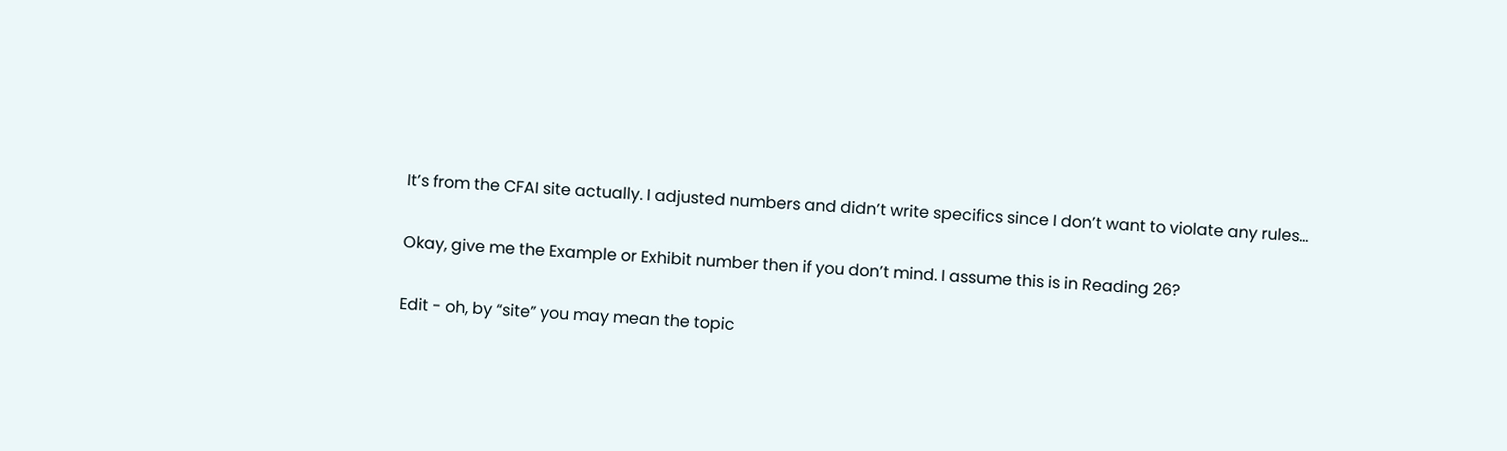It’s from the CFAI site actually. I adjusted numbers and didn’t write specifics since I don’t want to violate any rules…

Okay, give me the Example or Exhibit number then if you don’t mind. I assume this is in Reading 26?

Edit - oh, by “site” you may mean the topic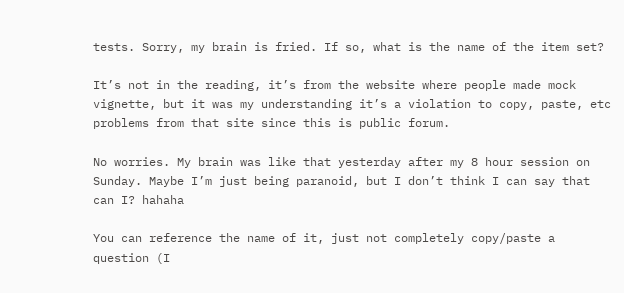tests. Sorry, my brain is fried. If so, what is the name of the item set?

It’s not in the reading, it’s from the website where people made mock vignette, but it was my understanding it’s a violation to copy, paste, etc problems from that site since this is public forum.

No worries. My brain was like that yesterday after my 8 hour session on Sunday. Maybe I’m just being paranoid, but I don’t think I can say that can I? hahaha

You can reference the name of it, just not completely copy/paste a question (I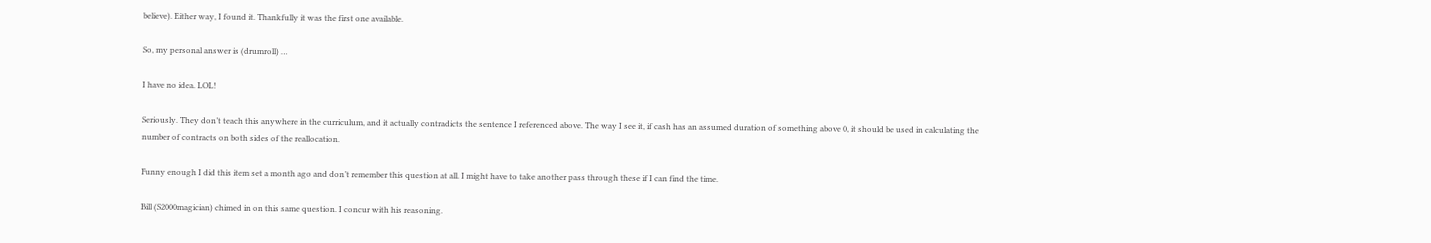believe). Either way, I found it. Thankfully it was the first one available.

So, my personal answer is (drumroll) …

I have no idea. LOL!

Seriously. They don’t teach this anywhere in the curriculum, and it actually contradicts the sentence I referenced above. The way I see it, if cash has an assumed duration of something above 0, it should be used in calculating the number of contracts on both sides of the reallocation.

Funny enough I did this item set a month ago and don’t remember this question at all. I might have to take another pass through these if I can find the time.

Bill (S2000magician) chimed in on this same question. I concur with his reasoning.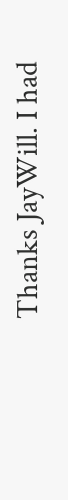Thanks JayWill. I had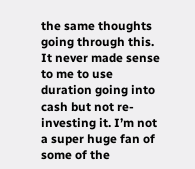the same thoughts going through this. It never made sense to me to use duration going into cash but not re-investing it. I’m not a super huge fan of some of the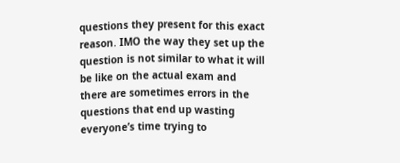questions they present for this exact reason. IMO the way they set up the question is not similar to what it will be like on the actual exam and there are sometimes errors in the questions that end up wasting everyone’s time trying to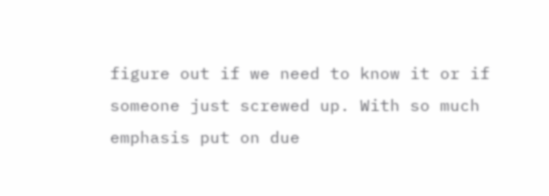figure out if we need to know it or if someone just screwed up. With so much emphasis put on due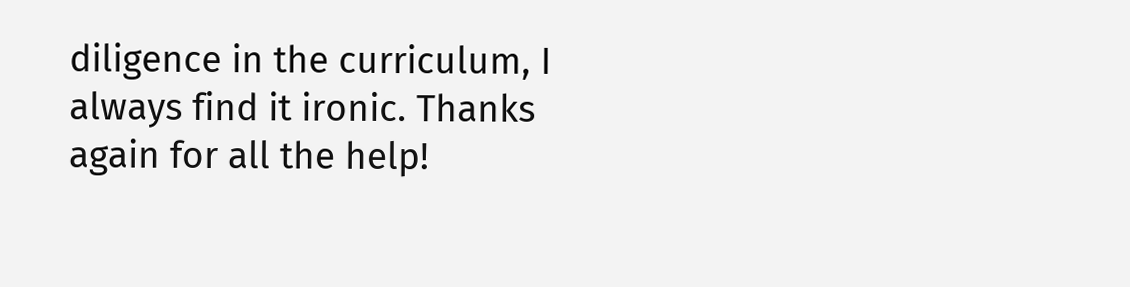diligence in the curriculum, I always find it ironic. Thanks again for all the help!